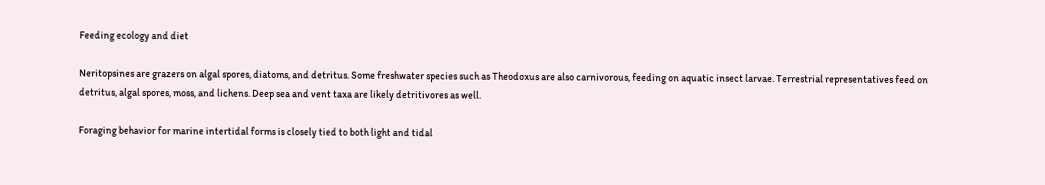Feeding ecology and diet

Neritopsines are grazers on algal spores, diatoms, and detritus. Some freshwater species such as Theodoxus are also carnivorous, feeding on aquatic insect larvae. Terrestrial representatives feed on detritus, algal spores, moss, and lichens. Deep sea and vent taxa are likely detritivores as well.

Foraging behavior for marine intertidal forms is closely tied to both light and tidal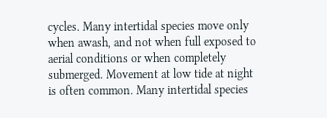cycles. Many intertidal species move only when awash, and not when full exposed to aerial conditions or when completely submerged. Movement at low tide at night is often common. Many intertidal species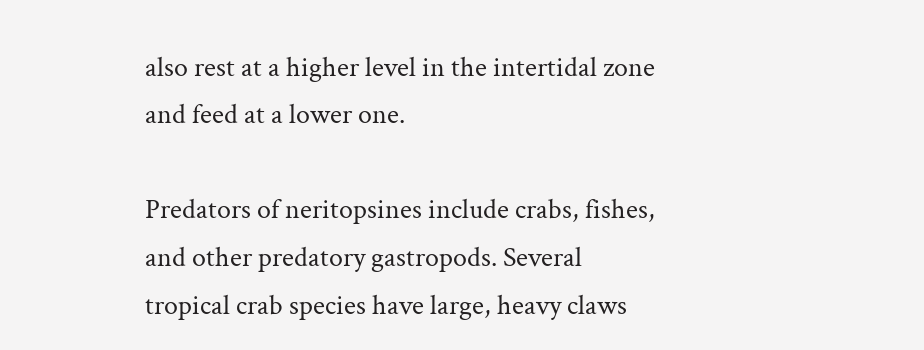also rest at a higher level in the intertidal zone and feed at a lower one.

Predators of neritopsines include crabs, fishes, and other predatory gastropods. Several tropical crab species have large, heavy claws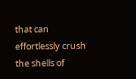that can effortlessly crush the shells of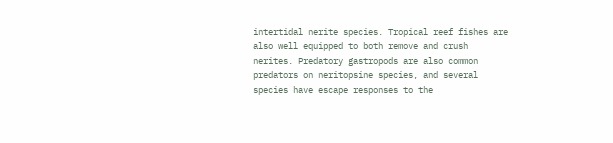intertidal nerite species. Tropical reef fishes are also well equipped to both remove and crush nerites. Predatory gastropods are also common predators on neritopsine species, and several species have escape responses to the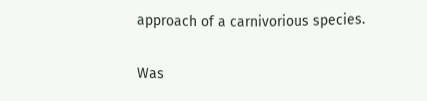approach of a carnivorious species.

Was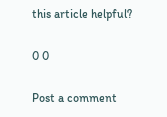this article helpful?

0 0

Post a comment